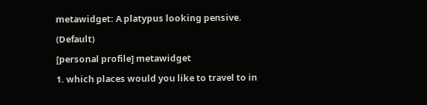metawidget: A platypus looking pensive. (Default)
[personal profile] metawidget
1. which places would you like to travel to in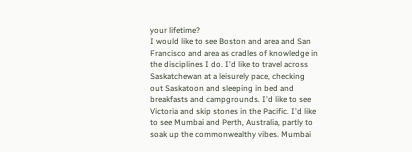your lifetime?
I would like to see Boston and area and San Francisco and area as cradles of knowledge in the disciplines I do. I'd like to travel across Saskatchewan at a leisurely pace, checking out Saskatoon and sleeping in bed and breakfasts and campgrounds. I'd like to see Victoria and skip stones in the Pacific. I'd like to see Mumbai and Perth, Australia, partly to soak up the commonwealthy vibes. Mumbai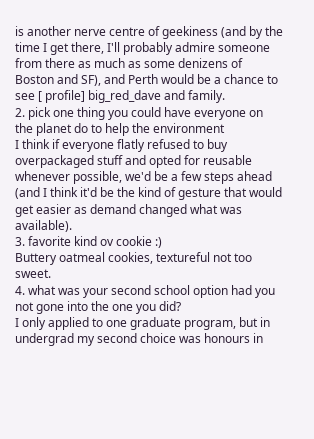is another nerve centre of geekiness (and by the time I get there, I'll probably admire someone from there as much as some denizens of Boston and SF), and Perth would be a chance to see [ profile] big_red_dave and family.
2. pick one thing you could have everyone on the planet do to help the environment
I think if everyone flatly refused to buy overpackaged stuff and opted for reusable whenever possible, we'd be a few steps ahead (and I think it'd be the kind of gesture that would get easier as demand changed what was available).
3. favorite kind ov cookie :)
Buttery oatmeal cookies, textureful not too sweet.
4. what was your second school option had you not gone into the one you did?
I only applied to one graduate program, but in undergrad my second choice was honours in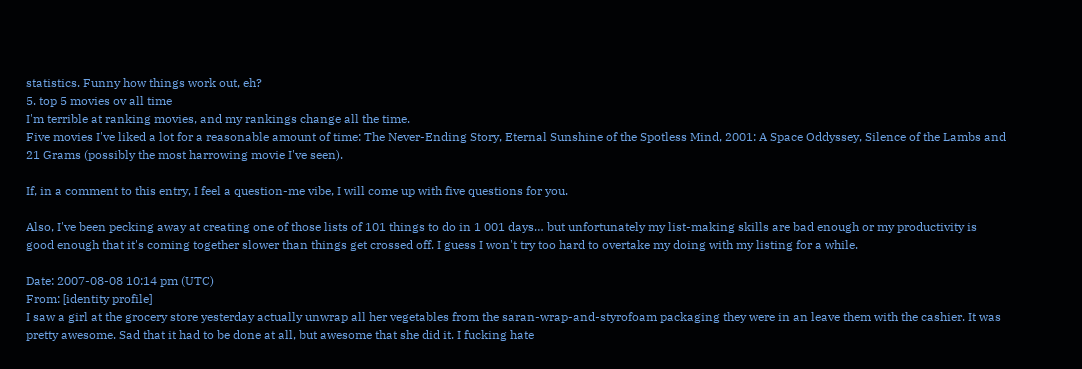statistics. Funny how things work out, eh?
5. top 5 movies ov all time
I'm terrible at ranking movies, and my rankings change all the time.
Five movies I've liked a lot for a reasonable amount of time: The Never-Ending Story, Eternal Sunshine of the Spotless Mind, 2001: A Space Oddyssey, Silence of the Lambs and 21 Grams (possibly the most harrowing movie I've seen).

If, in a comment to this entry, I feel a question-me vibe, I will come up with five questions for you.

Also, I've been pecking away at creating one of those lists of 101 things to do in 1 001 days… but unfortunately my list-making skills are bad enough or my productivity is good enough that it's coming together slower than things get crossed off. I guess I won't try too hard to overtake my doing with my listing for a while.

Date: 2007-08-08 10:14 pm (UTC)
From: [identity profile]
I saw a girl at the grocery store yesterday actually unwrap all her vegetables from the saran-wrap-and-styrofoam packaging they were in an leave them with the cashier. It was pretty awesome. Sad that it had to be done at all, but awesome that she did it. I fucking hate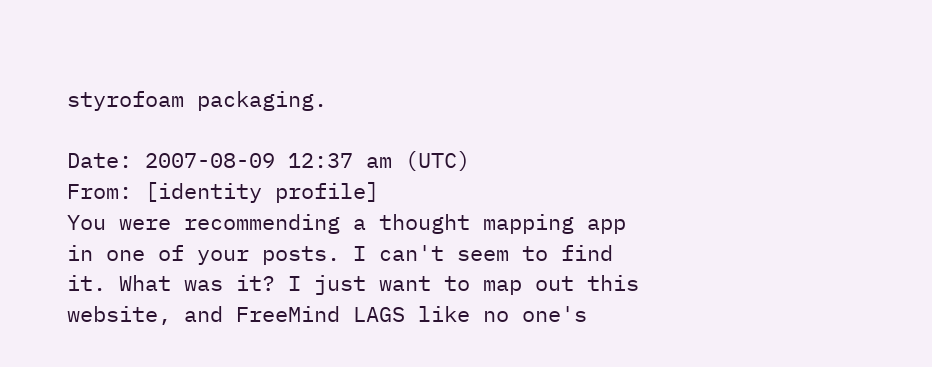styrofoam packaging.

Date: 2007-08-09 12:37 am (UTC)
From: [identity profile]
You were recommending a thought mapping app in one of your posts. I can't seem to find it. What was it? I just want to map out this website, and FreeMind LAGS like no one's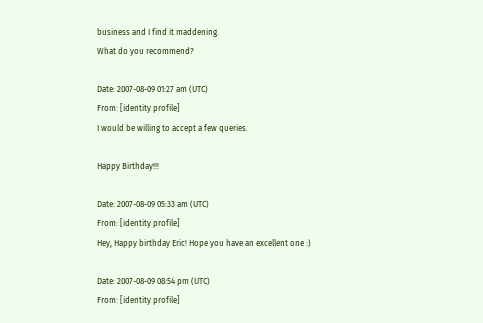business and I find it maddening.
What do you recommend?

Date: 2007-08-09 01:27 am (UTC)
From: [identity profile]
I would be willing to accept a few queries.

Happy Birthday!!!

Date: 2007-08-09 05:33 am (UTC)
From: [identity profile]
Hey, Happy birthday Eric! Hope you have an excellent one :)

Date: 2007-08-09 08:54 pm (UTC)
From: [identity profile]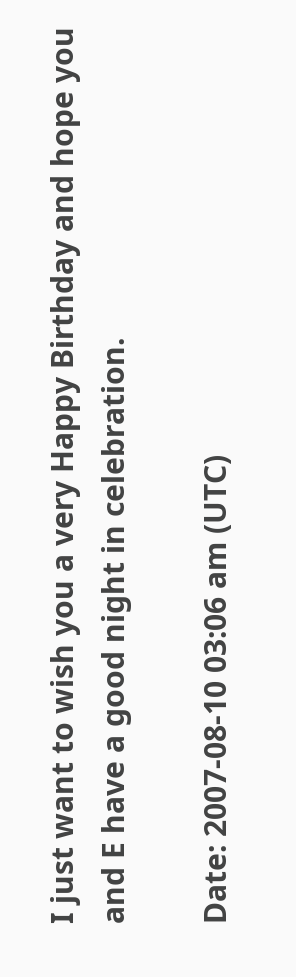I just want to wish you a very Happy Birthday and hope you and E have a good night in celebration.

Date: 2007-08-10 03:06 am (UTC)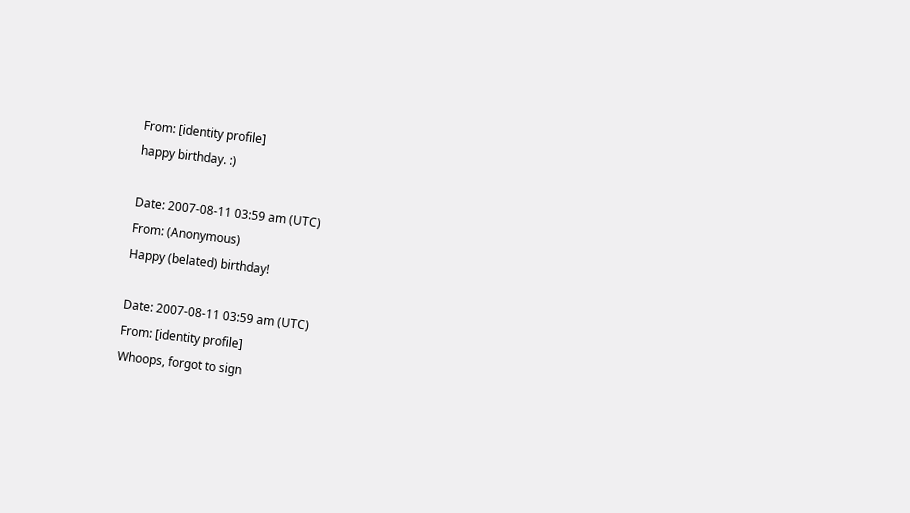From: [identity profile]
happy birthday. :)

Date: 2007-08-11 03:59 am (UTC)
From: (Anonymous)
Happy (belated) birthday!

Date: 2007-08-11 03:59 am (UTC)
From: [identity profile]
Whoops, forgot to sign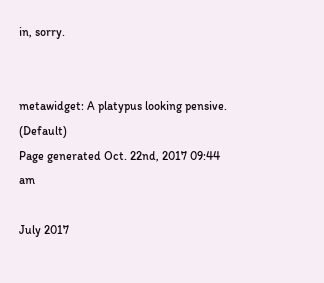in, sorry.


metawidget: A platypus looking pensive. (Default)
Page generated Oct. 22nd, 2017 09:44 am

July 2017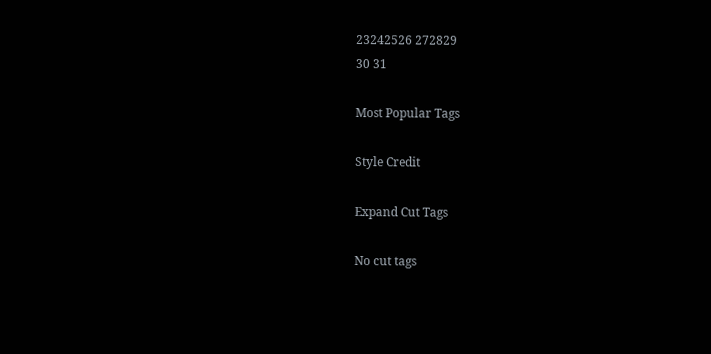23242526 272829
30 31

Most Popular Tags

Style Credit

Expand Cut Tags

No cut tags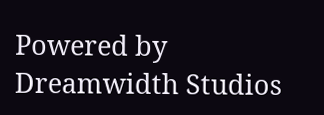Powered by Dreamwidth Studios